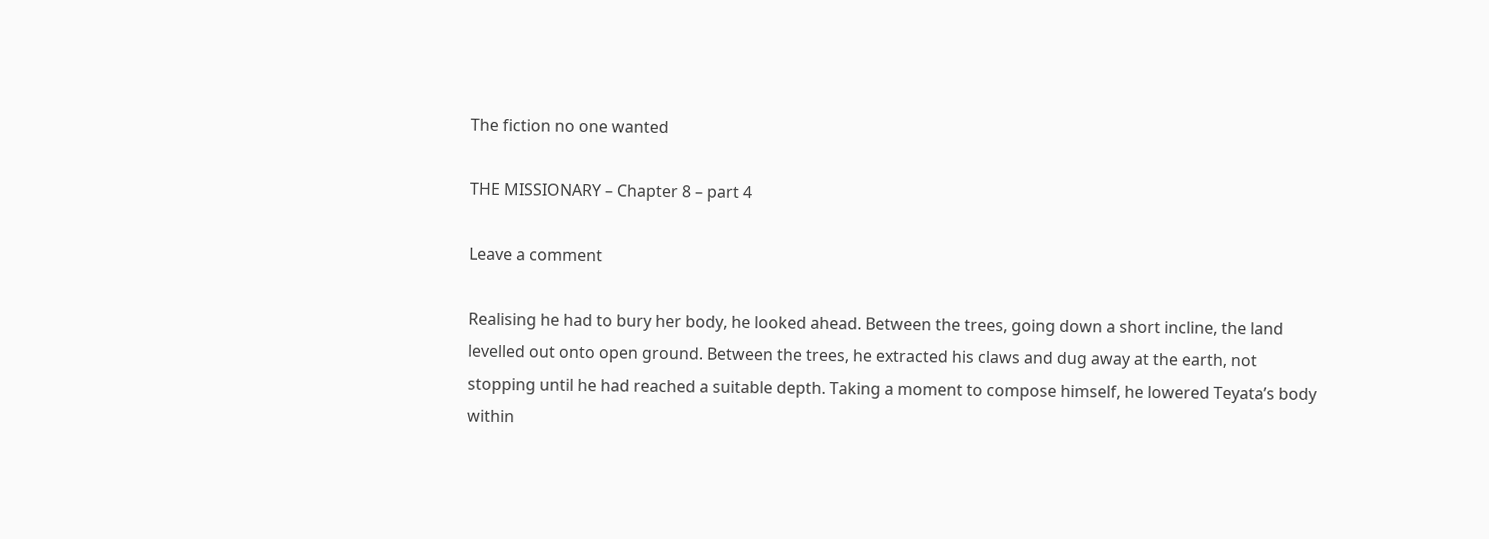The fiction no one wanted

THE MISSIONARY – Chapter 8 – part 4

Leave a comment

Realising he had to bury her body, he looked ahead. Between the trees, going down a short incline, the land levelled out onto open ground. Between the trees, he extracted his claws and dug away at the earth, not stopping until he had reached a suitable depth. Taking a moment to compose himself, he lowered Teyata’s body within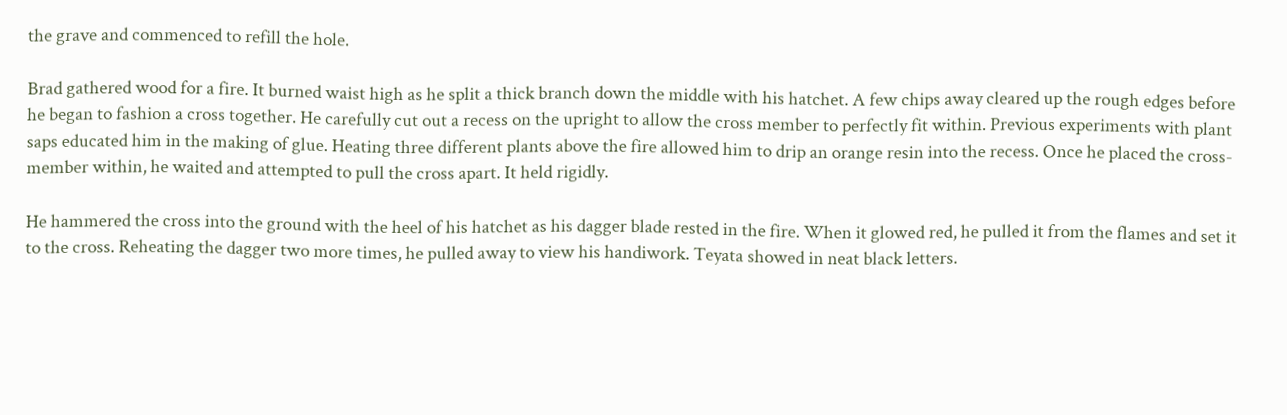the grave and commenced to refill the hole.

Brad gathered wood for a fire. It burned waist high as he split a thick branch down the middle with his hatchet. A few chips away cleared up the rough edges before he began to fashion a cross together. He carefully cut out a recess on the upright to allow the cross member to perfectly fit within. Previous experiments with plant saps educated him in the making of glue. Heating three different plants above the fire allowed him to drip an orange resin into the recess. Once he placed the cross-member within, he waited and attempted to pull the cross apart. It held rigidly.

He hammered the cross into the ground with the heel of his hatchet as his dagger blade rested in the fire. When it glowed red, he pulled it from the flames and set it to the cross. Reheating the dagger two more times, he pulled away to view his handiwork. Teyata showed in neat black letters.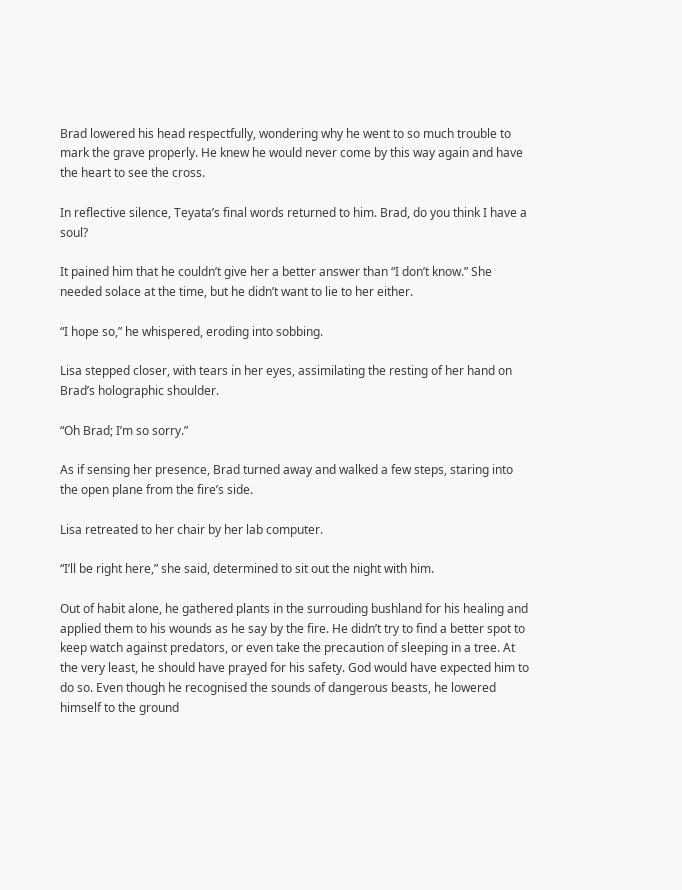Brad lowered his head respectfully, wondering why he went to so much trouble to mark the grave properly. He knew he would never come by this way again and have the heart to see the cross.

In reflective silence, Teyata’s final words returned to him. Brad, do you think I have a soul?

It pained him that he couldn’t give her a better answer than “I don’t know.” She needed solace at the time, but he didn’t want to lie to her either.

“I hope so,” he whispered, eroding into sobbing.

Lisa stepped closer, with tears in her eyes, assimilating the resting of her hand on Brad’s holographic shoulder.

“Oh Brad; I’m so sorry.”

As if sensing her presence, Brad turned away and walked a few steps, staring into the open plane from the fire’s side.

Lisa retreated to her chair by her lab computer.

“I’ll be right here,” she said, determined to sit out the night with him.

Out of habit alone, he gathered plants in the surrouding bushland for his healing and applied them to his wounds as he say by the fire. He didn’t try to find a better spot to keep watch against predators, or even take the precaution of sleeping in a tree. At the very least, he should have prayed for his safety. God would have expected him to do so. Even though he recognised the sounds of dangerous beasts, he lowered himself to the ground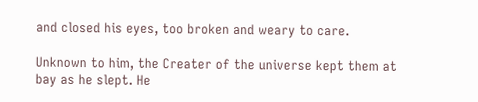and closed his eyes, too broken and weary to care.

Unknown to him, the Creater of the universe kept them at bay as he slept. He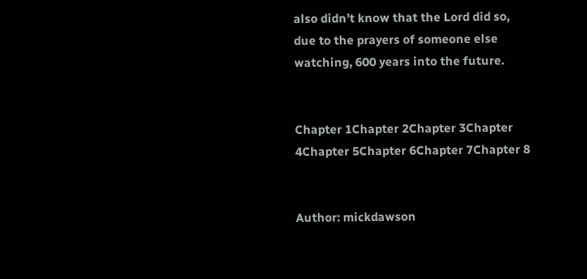also didn’t know that the Lord did so, due to the prayers of someone else watching, 600 years into the future.


Chapter 1Chapter 2Chapter 3Chapter 4Chapter 5Chapter 6Chapter 7Chapter 8


Author: mickdawson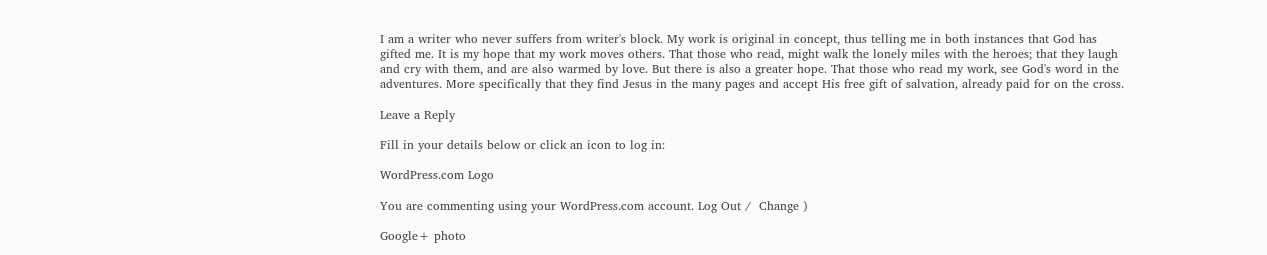I am a writer who never suffers from writer's block. My work is original in concept, thus telling me in both instances that God has gifted me. It is my hope that my work moves others. That those who read, might walk the lonely miles with the heroes; that they laugh and cry with them, and are also warmed by love. But there is also a greater hope. That those who read my work, see God's word in the adventures. More specifically that they find Jesus in the many pages and accept His free gift of salvation, already paid for on the cross.

Leave a Reply

Fill in your details below or click an icon to log in:

WordPress.com Logo

You are commenting using your WordPress.com account. Log Out /  Change )

Google+ photo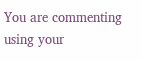You are commenting using your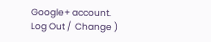Google+ account. Log Out /  Change )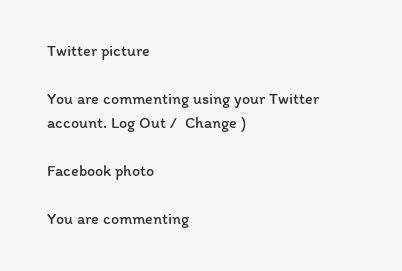Twitter picture

You are commenting using your Twitter account. Log Out /  Change )

Facebook photo

You are commenting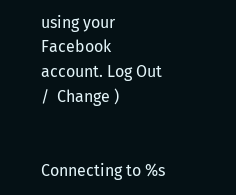using your Facebook account. Log Out /  Change )


Connecting to %s